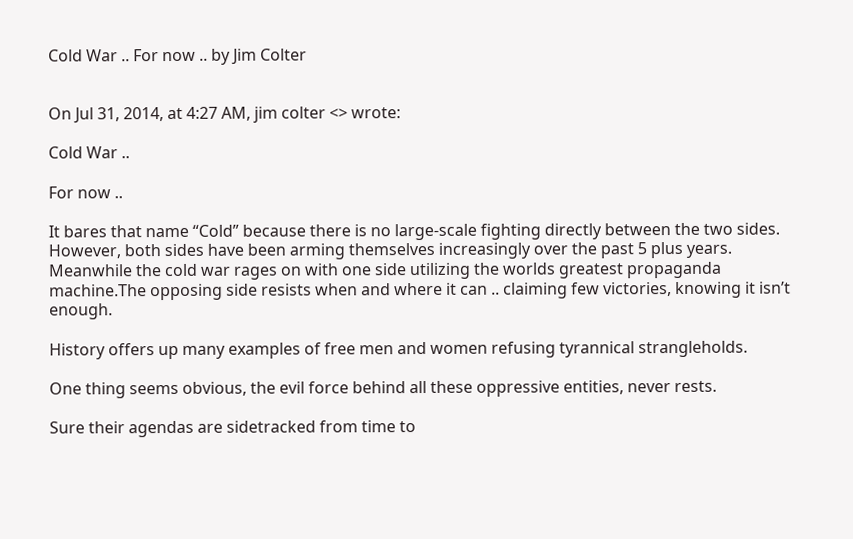Cold War .. For now .. by Jim Colter


On Jul 31, 2014, at 4:27 AM, jim colter <> wrote:

Cold War ..

For now ..

It bares that name “Cold” because there is no large-scale fighting directly between the two sides. However, both sides have been arming themselves increasingly over the past 5 plus years. Meanwhile the cold war rages on with one side utilizing the worlds greatest propaganda machine.The opposing side resists when and where it can .. claiming few victories, knowing it isn’t enough.

History offers up many examples of free men and women refusing tyrannical strangleholds.

One thing seems obvious, the evil force behind all these oppressive entities, never rests.

Sure their agendas are sidetracked from time to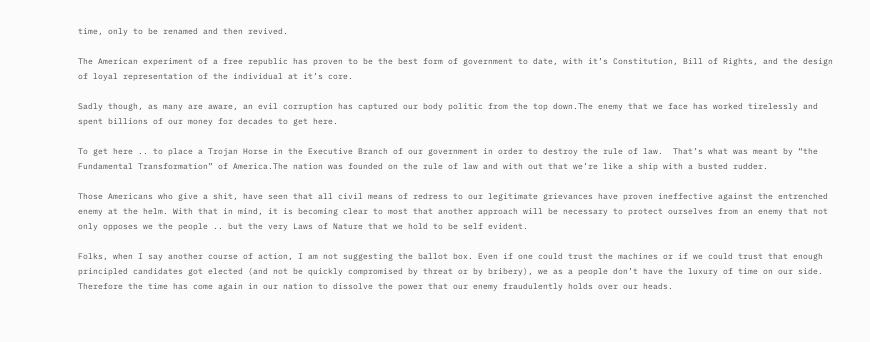time, only to be renamed and then revived.

The American experiment of a free republic has proven to be the best form of government to date, with it’s Constitution, Bill of Rights, and the design of loyal representation of the individual at it’s core.

Sadly though, as many are aware, an evil corruption has captured our body politic from the top down.The enemy that we face has worked tirelessly and spent billions of our money for decades to get here.

To get here .. to place a Trojan Horse in the Executive Branch of our government in order to destroy the rule of law.  That’s what was meant by “the Fundamental Transformation” of America.The nation was founded on the rule of law and with out that we’re like a ship with a busted rudder.

Those Americans who give a shit, have seen that all civil means of redress to our legitimate grievances have proven ineffective against the entrenched enemy at the helm. With that in mind, it is becoming clear to most that another approach will be necessary to protect ourselves from an enemy that not only opposes we the people .. but the very Laws of Nature that we hold to be self evident.

Folks, when I say another course of action, I am not suggesting the ballot box. Even if one could trust the machines or if we could trust that enough principled candidates got elected (and not be quickly compromised by threat or by bribery), we as a people don’t have the luxury of time on our side. Therefore the time has come again in our nation to dissolve the power that our enemy fraudulently holds over our heads.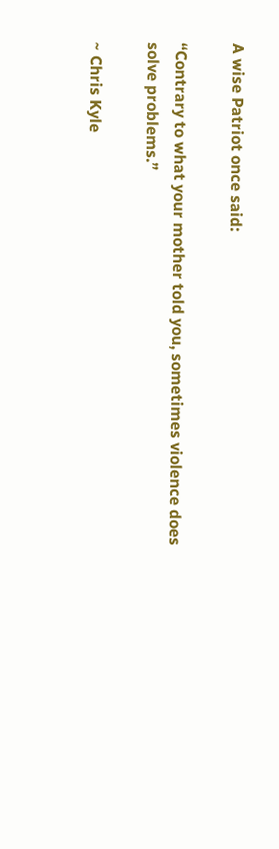A wise Patriot once said:

“Contrary to what your mother told you, sometimes violence does solve problems.”

~ Chris Kyle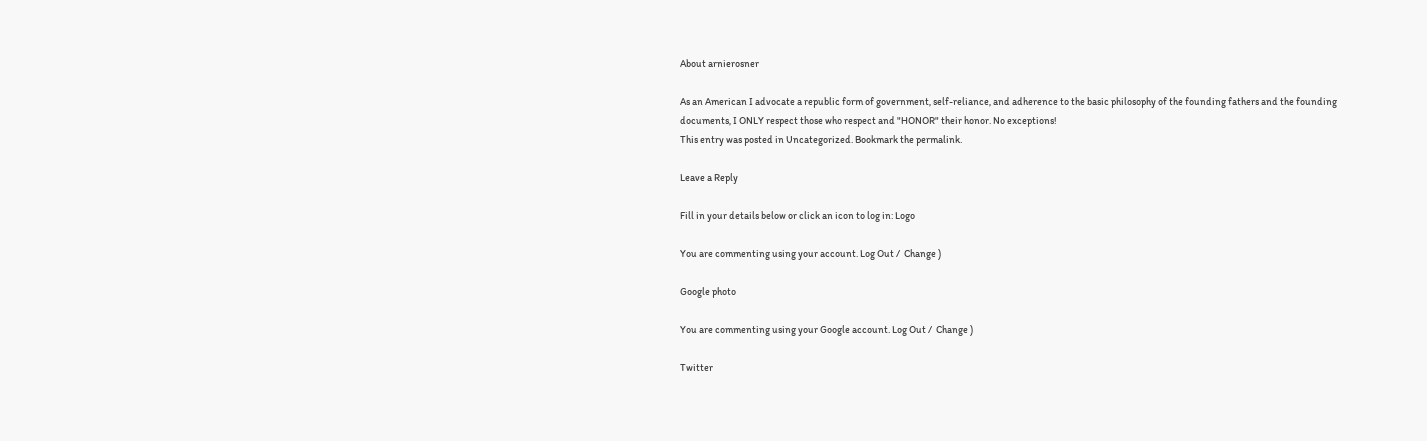About arnierosner

As an American I advocate a republic form of government, self-reliance, and adherence to the basic philosophy of the founding fathers and the founding documents, I ONLY respect those who respect and "HONOR" their honor. No exceptions!
This entry was posted in Uncategorized. Bookmark the permalink.

Leave a Reply

Fill in your details below or click an icon to log in: Logo

You are commenting using your account. Log Out /  Change )

Google photo

You are commenting using your Google account. Log Out /  Change )

Twitter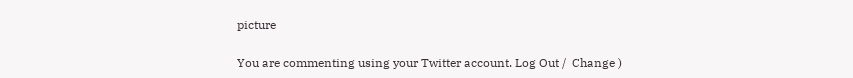picture

You are commenting using your Twitter account. Log Out /  Change )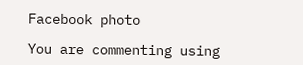Facebook photo

You are commenting using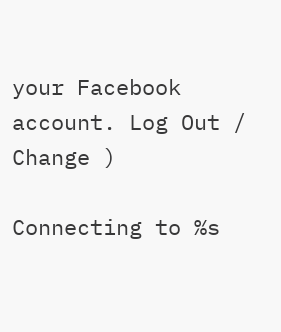your Facebook account. Log Out /  Change )

Connecting to %s